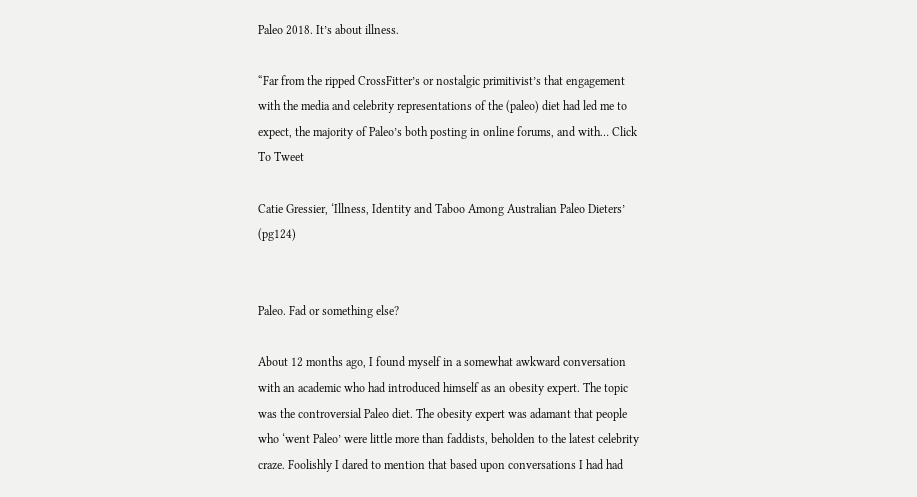Paleo 2018. It’s about illness.

“Far from the ripped CrossFitter’s or nostalgic primitivist’s that engagement with the media and celebrity representations of the (paleo) diet had led me to expect, the majority of Paleo’s both posting in online forums, and with… Click To Tweet

Catie Gressier, ‘Illness, Identity and Taboo Among Australian Paleo Dieters’ (pg124)


Paleo. Fad or something else?

About 12 months ago, I found myself in a somewhat awkward conversation with an academic who had introduced himself as an obesity expert. The topic was the controversial Paleo diet. The obesity expert was adamant that people who ‘went Paleo’ were little more than faddists, beholden to the latest celebrity craze. Foolishly I dared to mention that based upon conversations I had had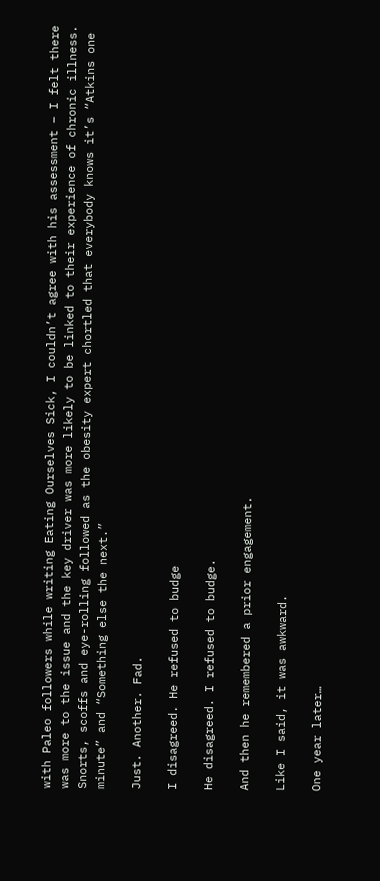with Paleo followers while writing Eating Ourselves Sick, I couldn’t agree with his assessment – I felt there was more to the issue and the key driver was more likely to be linked to their experience of chronic illness. Snorts, scoffs and eye-rolling followed as the obesity expert chortled that everybody knows it’s “Atkins one minute” and “Something else the next.”

Just. Another. Fad.

I disagreed. He refused to budge

He disagreed. I refused to budge.

And then he remembered a prior engagement.

Like I said, it was awkward.

One year later…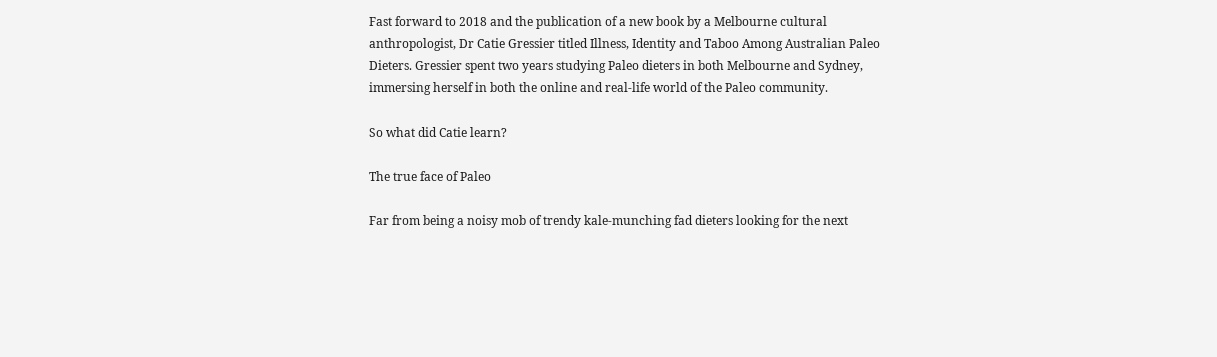Fast forward to 2018 and the publication of a new book by a Melbourne cultural anthropologist, Dr Catie Gressier titled Illness, Identity and Taboo Among Australian Paleo Dieters. Gressier spent two years studying Paleo dieters in both Melbourne and Sydney, immersing herself in both the online and real-life world of the Paleo community.

So what did Catie learn?

The true face of Paleo

Far from being a noisy mob of trendy kale-munching fad dieters looking for the next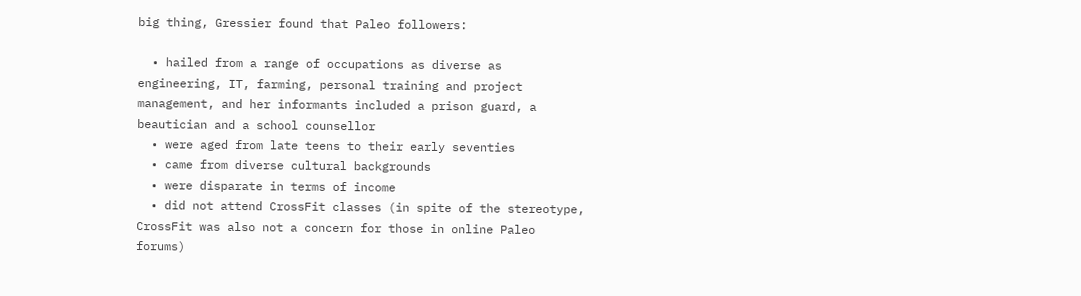big thing, Gressier found that Paleo followers:

  • hailed from a range of occupations as diverse as engineering, IT, farming, personal training and project management, and her informants included a prison guard, a beautician and a school counsellor
  • were aged from late teens to their early seventies
  • came from diverse cultural backgrounds
  • were disparate in terms of income
  • did not attend CrossFit classes (in spite of the stereotype, CrossFit was also not a concern for those in online Paleo forums)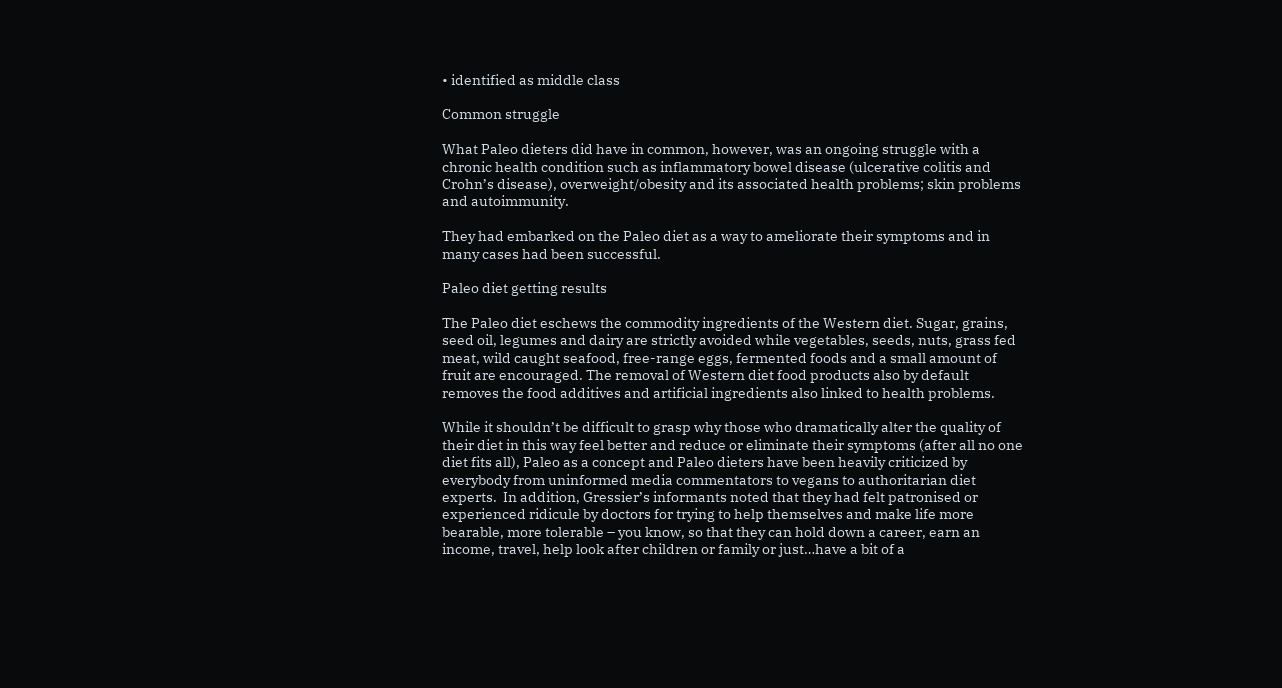• identified as middle class

Common struggle

What Paleo dieters did have in common, however, was an ongoing struggle with a chronic health condition such as inflammatory bowel disease (ulcerative colitis and Crohn’s disease), overweight/obesity and its associated health problems; skin problems and autoimmunity.

They had embarked on the Paleo diet as a way to ameliorate their symptoms and in many cases had been successful.

Paleo diet getting results

The Paleo diet eschews the commodity ingredients of the Western diet. Sugar, grains, seed oil, legumes and dairy are strictly avoided while vegetables, seeds, nuts, grass fed meat, wild caught seafood, free-range eggs, fermented foods and a small amount of fruit are encouraged. The removal of Western diet food products also by default removes the food additives and artificial ingredients also linked to health problems.

While it shouldn’t be difficult to grasp why those who dramatically alter the quality of their diet in this way feel better and reduce or eliminate their symptoms (after all no one diet fits all), Paleo as a concept and Paleo dieters have been heavily criticized by everybody from uninformed media commentators to vegans to authoritarian diet experts.  In addition, Gressier’s informants noted that they had felt patronised or experienced ridicule by doctors for trying to help themselves and make life more bearable, more tolerable – you know, so that they can hold down a career, earn an income, travel, help look after children or family or just…have a bit of a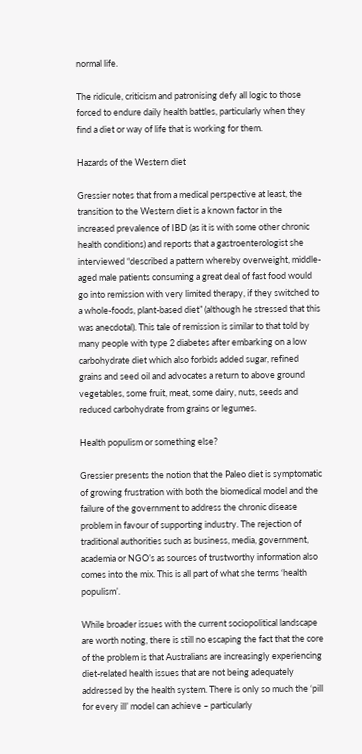normal life.

The ridicule, criticism and patronising defy all logic to those forced to endure daily health battles, particularly when they find a diet or way of life that is working for them.

Hazards of the Western diet

Gressier notes that from a medical perspective at least, the transition to the Western diet is a known factor in the increased prevalence of IBD (as it is with some other chronic health conditions) and reports that a gastroenterologist she interviewed “described a pattern whereby overweight, middle-aged male patients consuming a great deal of fast food would go into remission with very limited therapy, if they switched to a whole-foods, plant-based diet” (although he stressed that this was anecdotal). This tale of remission is similar to that told by many people with type 2 diabetes after embarking on a low carbohydrate diet which also forbids added sugar, refined grains and seed oil and advocates a return to above ground vegetables, some fruit, meat, some dairy, nuts, seeds and reduced carbohydrate from grains or legumes.

Health populism or something else?

Gressier presents the notion that the Paleo diet is symptomatic of growing frustration with both the biomedical model and the failure of the government to address the chronic disease problem in favour of supporting industry. The rejection of traditional authorities such as business, media, government, academia or NGO’s as sources of trustworthy information also comes into the mix. This is all part of what she terms ‘health populism’.

While broader issues with the current sociopolitical landscape are worth noting, there is still no escaping the fact that the core of the problem is that Australians are increasingly experiencing diet-related health issues that are not being adequately addressed by the health system. There is only so much the ‘pill for every ill’ model can achieve – particularly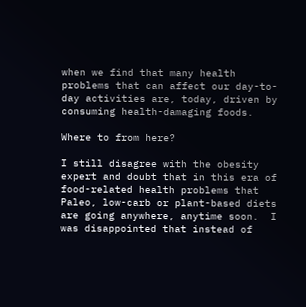when we find that many health problems that can affect our day-to-day activities are, today, driven by consuming health-damaging foods.

Where to from here?

I still disagree with the obesity expert and doubt that in this era of food-related health problems that Paleo, low-carb or plant-based diets are going anywhere, anytime soon.  I was disappointed that instead of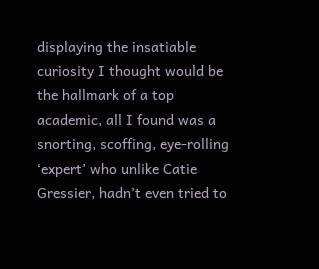displaying the insatiable curiosity I thought would be the hallmark of a top academic, all I found was a snorting, scoffing, eye-rolling ‘expert’ who unlike Catie Gressier, hadn’t even tried to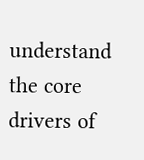understand the core drivers of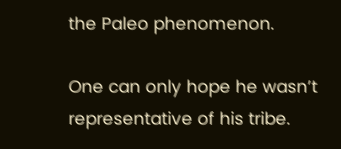the Paleo phenomenon.

One can only hope he wasn’t representative of his tribe.